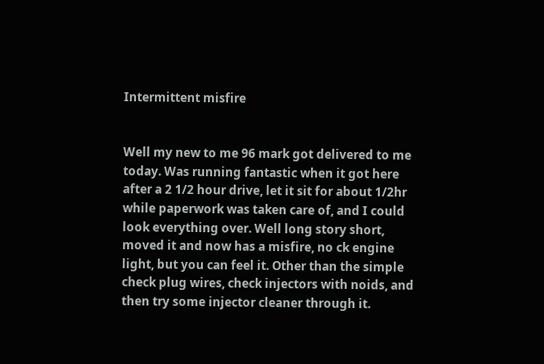Intermittent misfire


Well my new to me 96 mark got delivered to me today. Was running fantastic when it got here after a 2 1/2 hour drive, let it sit for about 1/2hr while paperwork was taken care of, and I could look everything over. Well long story short, moved it and now has a misfire, no ck engine light, but you can feel it. Other than the simple check plug wires, check injectors with noids, and then try some injector cleaner through it.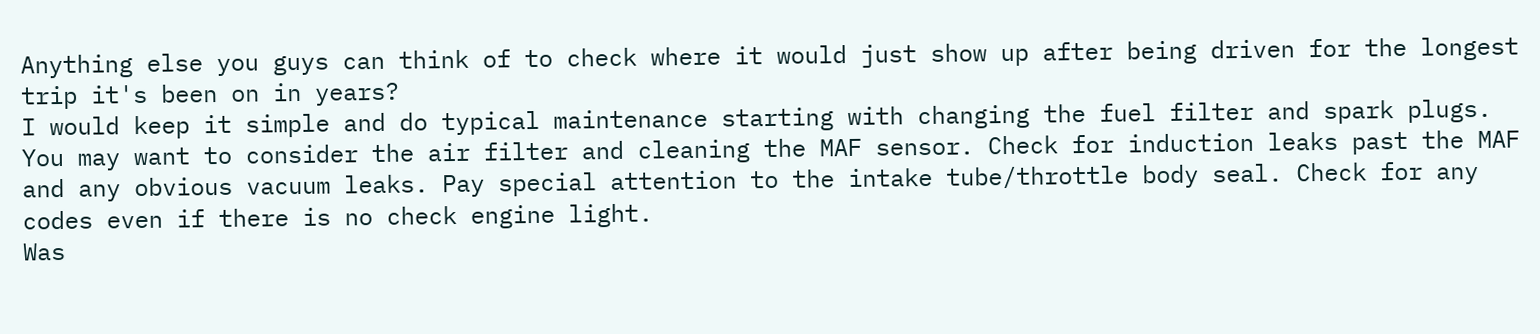Anything else you guys can think of to check where it would just show up after being driven for the longest trip it's been on in years?
I would keep it simple and do typical maintenance starting with changing the fuel filter and spark plugs. You may want to consider the air filter and cleaning the MAF sensor. Check for induction leaks past the MAF and any obvious vacuum leaks. Pay special attention to the intake tube/throttle body seal. Check for any codes even if there is no check engine light.
Was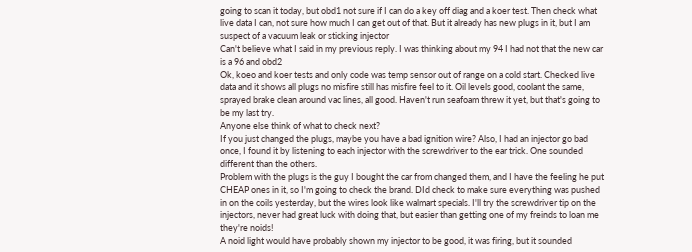going to scan it today, but obd1 not sure if I can do a key off diag and a koer test. Then check what live data I can, not sure how much I can get out of that. But it already has new plugs in it, but I am suspect of a vacuum leak or sticking injector
Can't believe what I said in my previous reply. I was thinking about my 94 I had not that the new car is a 96 and obd2
Ok, koeo and koer tests and only code was temp sensor out of range on a cold start. Checked live data and it shows all plugs no misfire still has misfire feel to it. Oil levels good, coolant the same, sprayed brake clean around vac lines, all good. Haven't run seafoam threw it yet, but that's going to be my last try.
Anyone else think of what to check next?
If you just changed the plugs, maybe you have a bad ignition wire? Also, I had an injector go bad once, I found it by listening to each injector with the screwdriver to the ear trick. One sounded different than the others.
Problem with the plugs is the guy I bought the car from changed them, and I have the feeling he put CHEAP ones in it, so I'm going to check the brand. DId check to make sure everything was pushed in on the coils yesterday, but the wires look like walmart specials. I'll try the screwdriver tip on the injectors, never had great luck with doing that, but easier than getting one of my freinds to loan me they're noids!
A noid light would have probably shown my injector to be good, it was firing, but it sounded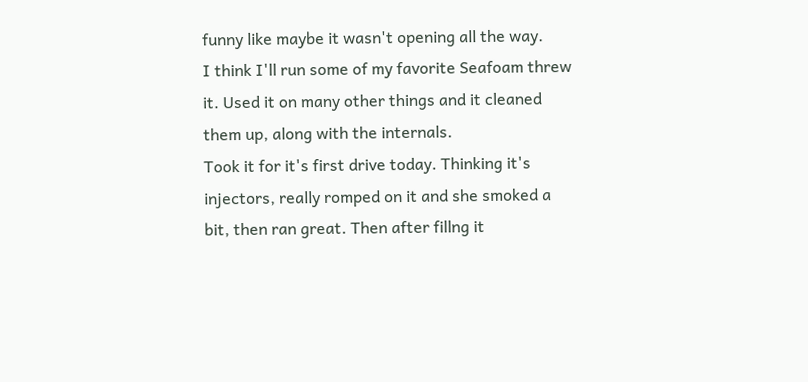funny like maybe it wasn't opening all the way.
I think I'll run some of my favorite Seafoam threw it. Used it on many other things and it cleaned them up, along with the internals.
Took it for it's first drive today. Thinking it's injectors, really romped on it and she smoked a bit, then ran great. Then after fillng it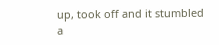up, took off and it stumbled a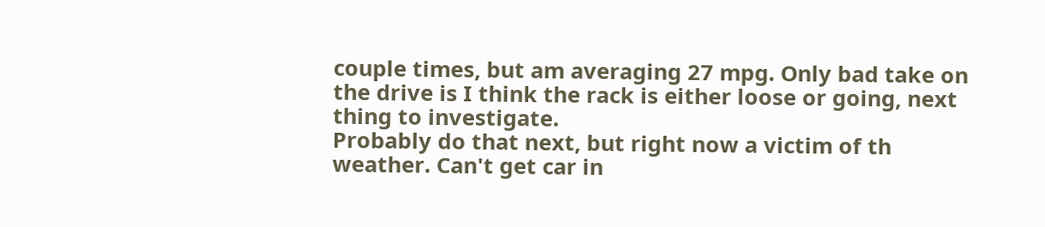couple times, but am averaging 27 mpg. Only bad take on the drive is I think the rack is either loose or going, next thing to investigate.
Probably do that next, but right now a victim of th weather. Can't get car in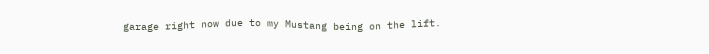garage right now due to my Mustang being on the lift.